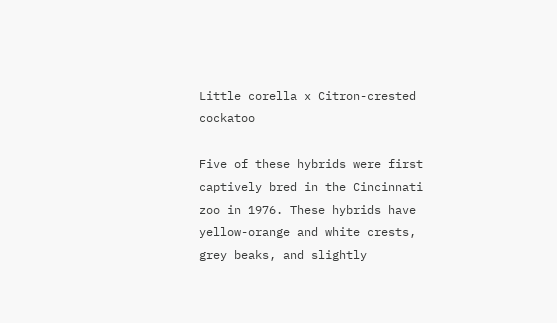Little corella x Citron-crested cockatoo

Five of these hybrids were first captively bred in the Cincinnati zoo in 1976. These hybrids have yellow-orange and white crests, grey beaks, and slightly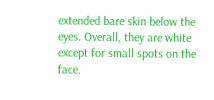extended bare skin below the eyes. Overall, they are white except for small spots on the face.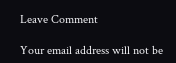Leave Comment

Your email address will not be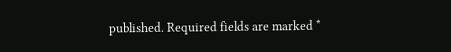published. Required fields are marked *